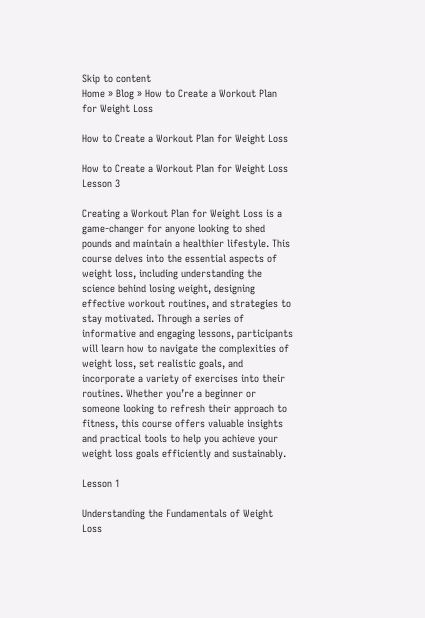Skip to content
Home » Blog » How to Create a Workout Plan for Weight Loss

How to Create a Workout Plan for Weight Loss

How to Create a Workout Plan for Weight Loss Lesson 3

Creating a Workout Plan for Weight Loss is a game-changer for anyone looking to shed pounds and maintain a healthier lifestyle. This course delves into the essential aspects of weight loss, including understanding the science behind losing weight, designing effective workout routines, and strategies to stay motivated. Through a series of informative and engaging lessons, participants will learn how to navigate the complexities of weight loss, set realistic goals, and incorporate a variety of exercises into their routines. Whether you’re a beginner or someone looking to refresh their approach to fitness, this course offers valuable insights and practical tools to help you achieve your weight loss goals efficiently and sustainably.

Lesson 1

Understanding the Fundamentals of Weight Loss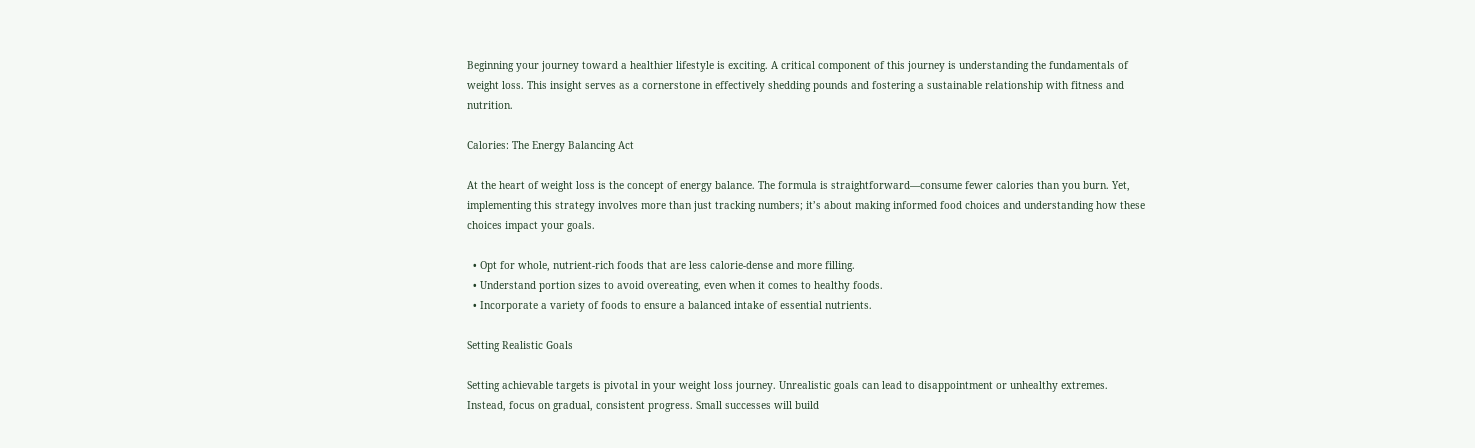Beginning your journey toward a healthier lifestyle is exciting. A critical component of this journey is understanding the fundamentals of weight loss. This insight serves as a cornerstone in effectively shedding pounds and fostering a sustainable relationship with fitness and nutrition.

Calories: The Energy Balancing Act

At the heart of weight loss is the concept of energy balance. The formula is straightforward—consume fewer calories than you burn. Yet, implementing this strategy involves more than just tracking numbers; it’s about making informed food choices and understanding how these choices impact your goals.

  • Opt for whole, nutrient-rich foods that are less calorie-dense and more filling.
  • Understand portion sizes to avoid overeating, even when it comes to healthy foods.
  • Incorporate a variety of foods to ensure a balanced intake of essential nutrients.

Setting Realistic Goals

Setting achievable targets is pivotal in your weight loss journey. Unrealistic goals can lead to disappointment or unhealthy extremes. Instead, focus on gradual, consistent progress. Small successes will build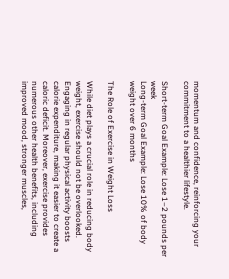momentum and confidence, reinforcing your commitment to a healthier lifestyle.

Short-term Goal Example: Lose 1–2 pounds per week
Long-term Goal Example: Lose 10% of body weight over 6 months

The Role of Exercise in Weight Loss

While diet plays a crucial role in reducing body weight, exercise should not be overlooked. Engaging in regular physical activity boosts calorie expenditure, making it easier to create a caloric deficit. Moreover, exercise provides numerous other health benefits, including improved mood, stronger muscles,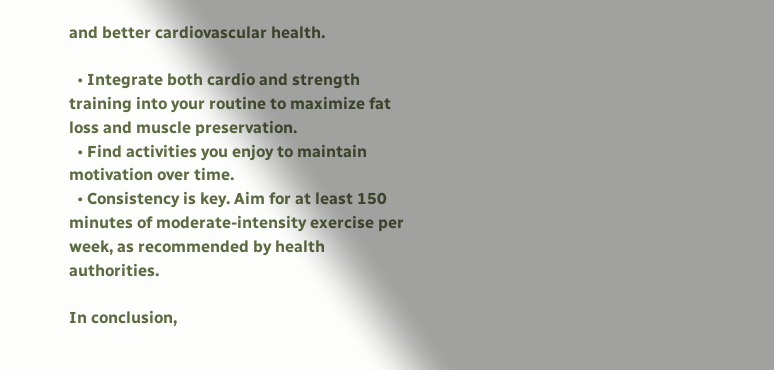and better cardiovascular health.

  • Integrate both cardio and strength training into your routine to maximize fat loss and muscle preservation.
  • Find activities you enjoy to maintain motivation over time.
  • Consistency is key. Aim for at least 150 minutes of moderate-intensity exercise per week, as recommended by health authorities.

In conclusion,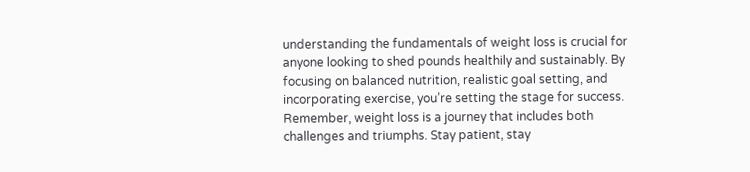understanding the fundamentals of weight loss is crucial for anyone looking to shed pounds healthily and sustainably. By focusing on balanced nutrition, realistic goal setting, and incorporating exercise, you’re setting the stage for success. Remember, weight loss is a journey that includes both challenges and triumphs. Stay patient, stay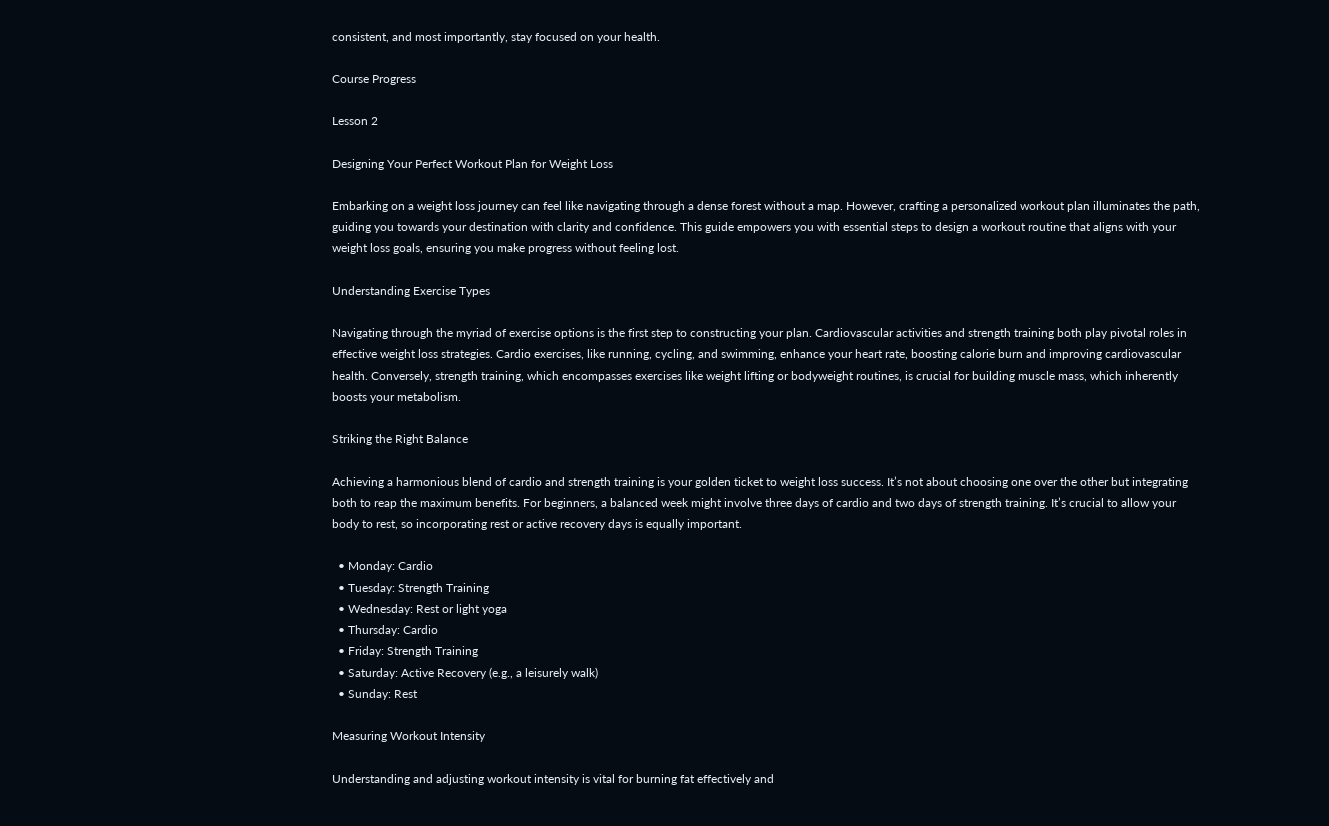consistent, and most importantly, stay focused on your health.

Course Progress

Lesson 2

Designing Your Perfect Workout Plan for Weight Loss

Embarking on a weight loss journey can feel like navigating through a dense forest without a map. However, crafting a personalized workout plan illuminates the path, guiding you towards your destination with clarity and confidence. This guide empowers you with essential steps to design a workout routine that aligns with your weight loss goals, ensuring you make progress without feeling lost.

Understanding Exercise Types

Navigating through the myriad of exercise options is the first step to constructing your plan. Cardiovascular activities and strength training both play pivotal roles in effective weight loss strategies. Cardio exercises, like running, cycling, and swimming, enhance your heart rate, boosting calorie burn and improving cardiovascular health. Conversely, strength training, which encompasses exercises like weight lifting or bodyweight routines, is crucial for building muscle mass, which inherently boosts your metabolism.

Striking the Right Balance

Achieving a harmonious blend of cardio and strength training is your golden ticket to weight loss success. It’s not about choosing one over the other but integrating both to reap the maximum benefits. For beginners, a balanced week might involve three days of cardio and two days of strength training. It’s crucial to allow your body to rest, so incorporating rest or active recovery days is equally important.

  • Monday: Cardio
  • Tuesday: Strength Training
  • Wednesday: Rest or light yoga
  • Thursday: Cardio
  • Friday: Strength Training
  • Saturday: Active Recovery (e.g., a leisurely walk)
  • Sunday: Rest

Measuring Workout Intensity

Understanding and adjusting workout intensity is vital for burning fat effectively and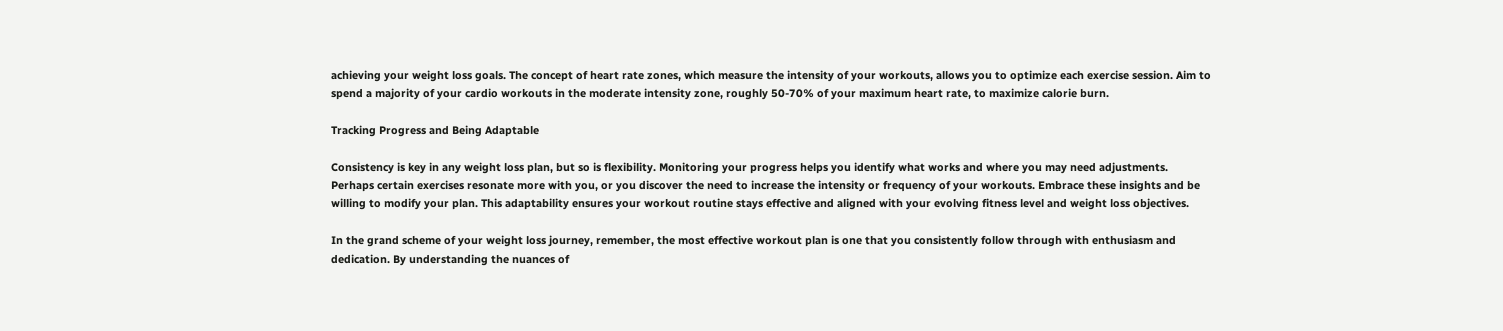achieving your weight loss goals. The concept of heart rate zones, which measure the intensity of your workouts, allows you to optimize each exercise session. Aim to spend a majority of your cardio workouts in the moderate intensity zone, roughly 50-70% of your maximum heart rate, to maximize calorie burn.

Tracking Progress and Being Adaptable

Consistency is key in any weight loss plan, but so is flexibility. Monitoring your progress helps you identify what works and where you may need adjustments. Perhaps certain exercises resonate more with you, or you discover the need to increase the intensity or frequency of your workouts. Embrace these insights and be willing to modify your plan. This adaptability ensures your workout routine stays effective and aligned with your evolving fitness level and weight loss objectives.

In the grand scheme of your weight loss journey, remember, the most effective workout plan is one that you consistently follow through with enthusiasm and dedication. By understanding the nuances of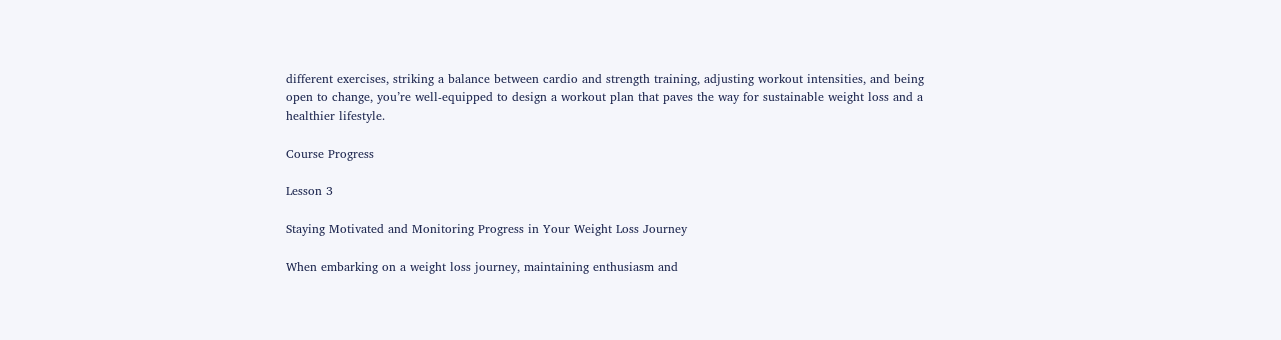different exercises, striking a balance between cardio and strength training, adjusting workout intensities, and being open to change, you’re well-equipped to design a workout plan that paves the way for sustainable weight loss and a healthier lifestyle.

Course Progress

Lesson 3

Staying Motivated and Monitoring Progress in Your Weight Loss Journey

When embarking on a weight loss journey, maintaining enthusiasm and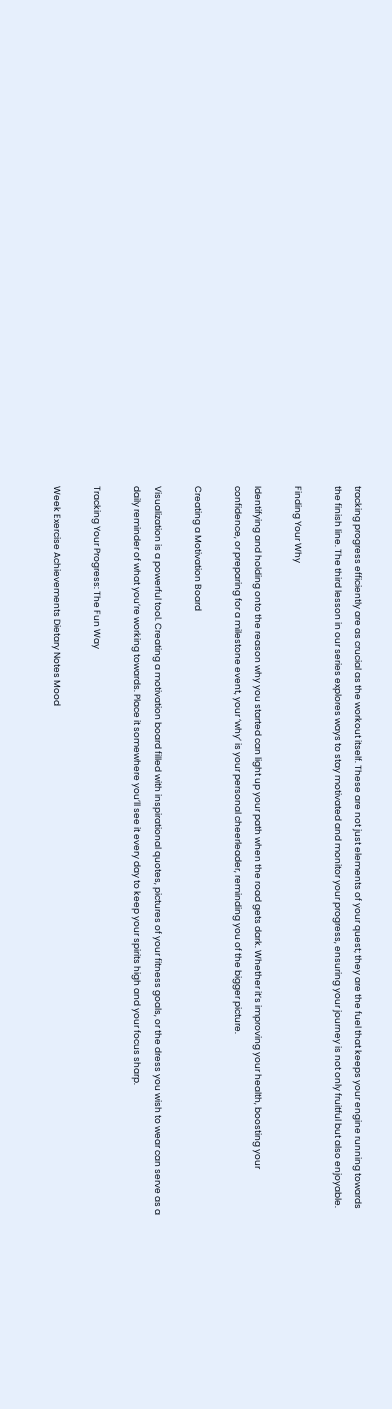tracking progress efficiently are as crucial as the workout itself. These are not just elements of your quest; they are the fuel that keeps your engine running towards the finish line. The third lesson in our series explores ways to stay motivated and monitor your progress, ensuring your journey is not only fruitful but also enjoyable.

Finding Your Why

Identifying and holding onto the reason why you started can light up your path when the road gets dark. Whether it’s improving your health, boosting your confidence, or preparing for a milestone event, your ‘why’ is your personal cheerleader, reminding you of the bigger picture.

Creating a Motivation Board

Visualization is a powerful tool. Creating a motivation board filled with inspirational quotes, pictures of your fitness goals, or the dress you wish to wear can serve as a daily reminder of what you’re working towards. Place it somewhere you’ll see it every day to keep your spirits high and your focus sharp.

Tracking Your Progress: The Fun Way

Week Exercise Achievements Dietary Notes Mood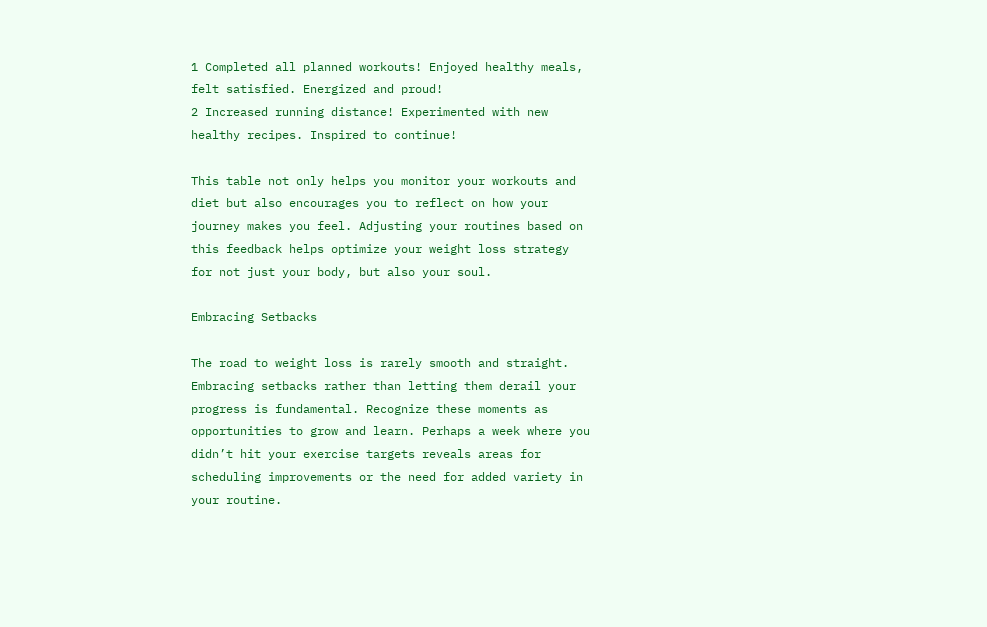1 Completed all planned workouts! Enjoyed healthy meals, felt satisfied. Energized and proud!
2 Increased running distance! Experimented with new healthy recipes. Inspired to continue!

This table not only helps you monitor your workouts and diet but also encourages you to reflect on how your journey makes you feel. Adjusting your routines based on this feedback helps optimize your weight loss strategy for not just your body, but also your soul.

Embracing Setbacks

The road to weight loss is rarely smooth and straight. Embracing setbacks rather than letting them derail your progress is fundamental. Recognize these moments as opportunities to grow and learn. Perhaps a week where you didn’t hit your exercise targets reveals areas for scheduling improvements or the need for added variety in your routine.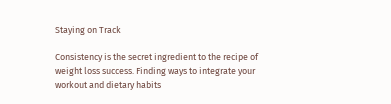Staying on Track

Consistency is the secret ingredient to the recipe of weight loss success. Finding ways to integrate your workout and dietary habits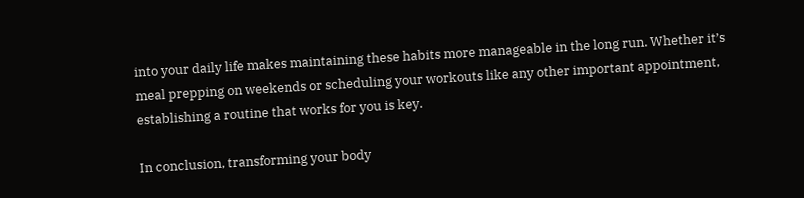into your daily life makes maintaining these habits more manageable in the long run. Whether it’s meal prepping on weekends or scheduling your workouts like any other important appointment, establishing a routine that works for you is key.

In conclusion, transforming your body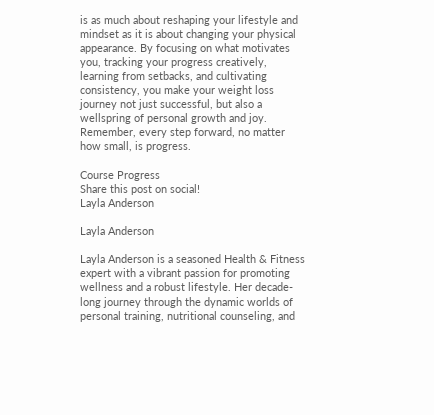is as much about reshaping your lifestyle and mindset as it is about changing your physical appearance. By focusing on what motivates you, tracking your progress creatively, learning from setbacks, and cultivating consistency, you make your weight loss journey not just successful, but also a wellspring of personal growth and joy. Remember, every step forward, no matter how small, is progress.

Course Progress
Share this post on social!
Layla Anderson

Layla Anderson

Layla Anderson is a seasoned Health & Fitness expert with a vibrant passion for promoting wellness and a robust lifestyle. Her decade-long journey through the dynamic worlds of personal training, nutritional counseling, and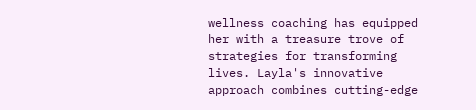wellness coaching has equipped her with a treasure trove of strategies for transforming lives. Layla's innovative approach combines cutting-edge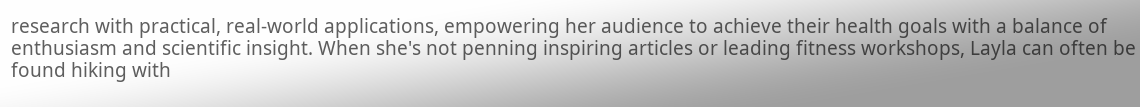research with practical, real-world applications, empowering her audience to achieve their health goals with a balance of enthusiasm and scientific insight. When she's not penning inspiring articles or leading fitness workshops, Layla can often be found hiking with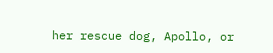her rescue dog, Apollo, or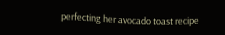perfecting her avocado toast recipe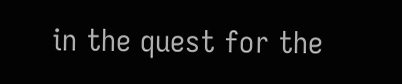in the quest for the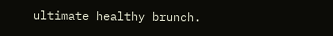ultimate healthy brunch.